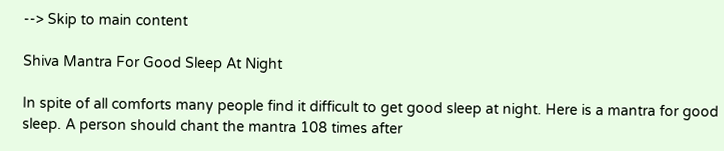--> Skip to main content

Shiva Mantra For Good Sleep At Night

In spite of all comforts many people find it difficult to get good sleep at night. Here is a mantra for good sleep. A person should chant the mantra 108 times after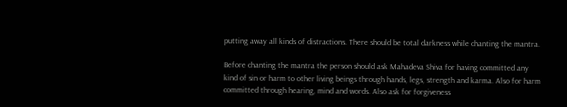putting away all kinds of distractions. There should be total darkness while chanting the mantra.

Before chanting the mantra the person should ask Mahadeva Shiva for having committed any kind of sin or harm to other living beings through hands, legs, strength and karma. Also for harm committed through hearing, mind and words. Also ask for forgiveness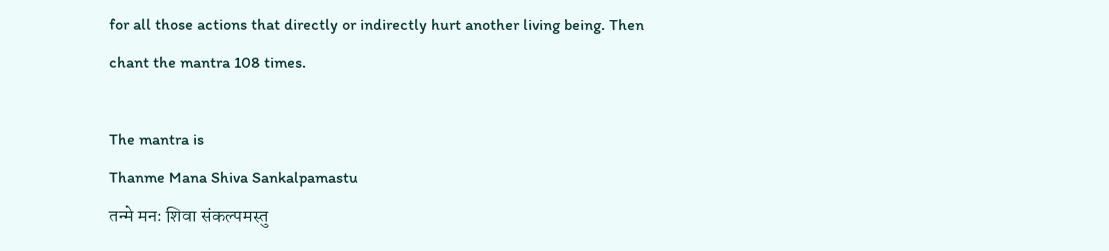for all those actions that directly or indirectly hurt another living being. Then chant the mantra 108 times.

The mantra is
Thanme Mana Shiva Sankalpamastu
तन्मे मनः शिवा संकल्पमस्तु